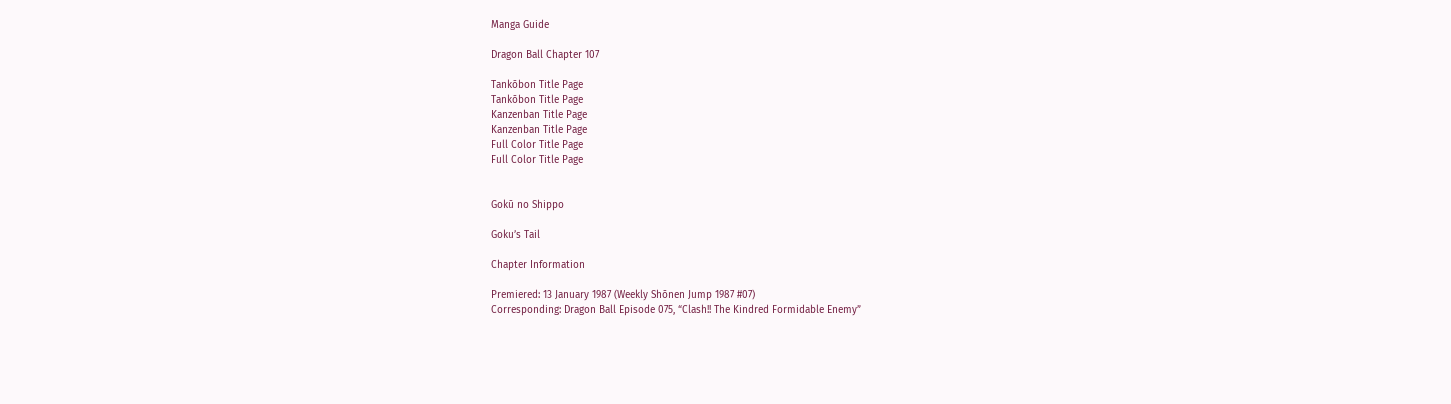Manga Guide

Dragon Ball Chapter 107

Tankōbon Title Page
Tankōbon Title Page
Kanzenban Title Page
Kanzenban Title Page
Full Color Title Page
Full Color Title Page


Gokū no Shippo

Goku’s Tail

Chapter Information

Premiered: 13 January 1987 (Weekly Shōnen Jump 1987 #07)
Corresponding: Dragon Ball Episode 075, “Clash!! The Kindred Formidable Enemy”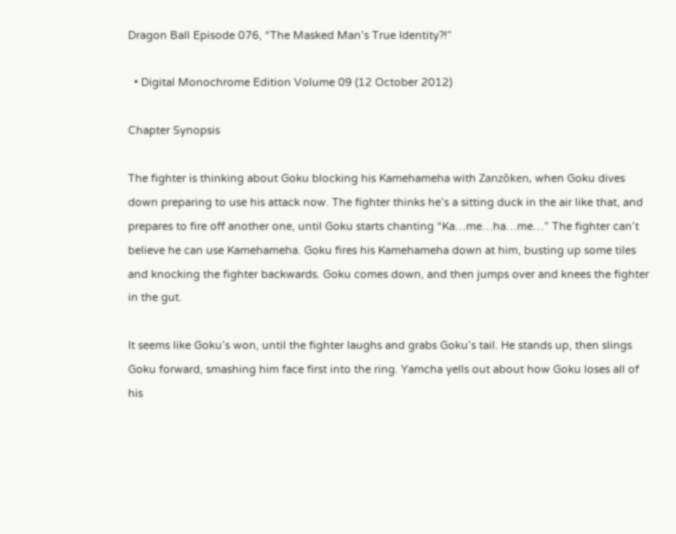Dragon Ball Episode 076, “The Masked Man’s True Identity?!”

  • Digital Monochrome Edition Volume 09 (12 October 2012)

Chapter Synopsis

The fighter is thinking about Goku blocking his Kamehameha with Zanzōken, when Goku dives down preparing to use his attack now. The fighter thinks he’s a sitting duck in the air like that, and prepares to fire off another one, until Goku starts chanting “Ka…me…ha…me…” The fighter can’t believe he can use Kamehameha. Goku fires his Kamehameha down at him, busting up some tiles and knocking the fighter backwards. Goku comes down, and then jumps over and knees the fighter in the gut.

It seems like Goku’s won, until the fighter laughs and grabs Goku’s tail. He stands up, then slings Goku forward, smashing him face first into the ring. Yamcha yells out about how Goku loses all of his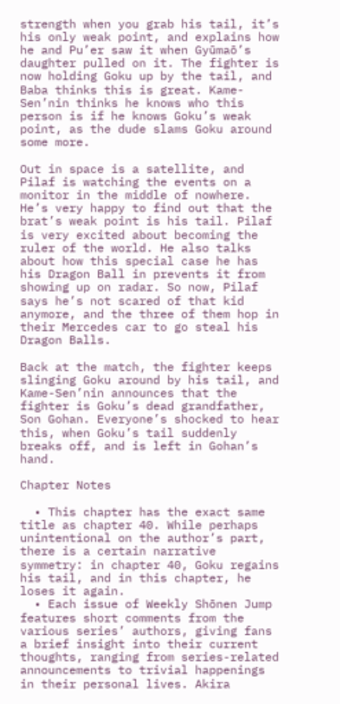strength when you grab his tail, it’s his only weak point, and explains how he and Pu’er saw it when Gyūmaō’s daughter pulled on it. The fighter is now holding Goku up by the tail, and Baba thinks this is great. Kame-Sen’nin thinks he knows who this person is if he knows Goku’s weak point, as the dude slams Goku around some more.

Out in space is a satellite, and Pilaf is watching the events on a monitor in the middle of nowhere. He’s very happy to find out that the brat’s weak point is his tail. Pilaf is very excited about becoming the ruler of the world. He also talks about how this special case he has his Dragon Ball in prevents it from showing up on radar. So now, Pilaf says he’s not scared of that kid anymore, and the three of them hop in their Mercedes car to go steal his Dragon Balls.

Back at the match, the fighter keeps slinging Goku around by his tail, and Kame-Sen’nin announces that the fighter is Goku’s dead grandfather, Son Gohan. Everyone’s shocked to hear this, when Goku’s tail suddenly breaks off, and is left in Gohan’s hand.

Chapter Notes

  • This chapter has the exact same title as chapter 40. While perhaps unintentional on the author’s part, there is a certain narrative symmetry: in chapter 40, Goku regains his tail, and in this chapter, he loses it again.
  • Each issue of Weekly Shōnen Jump features short comments from the various series’ authors, giving fans a brief insight into their current thoughts, ranging from series-related announcements to trivial happenings in their personal lives. Akira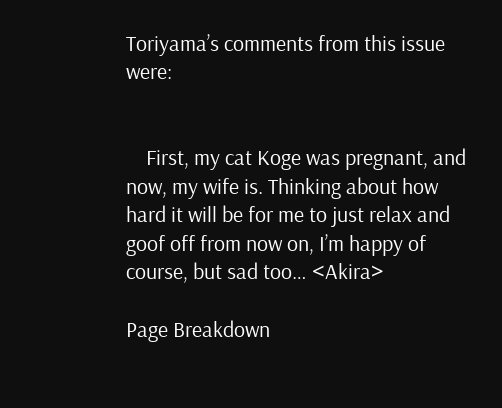Toriyama’s comments from this issue were:


    First, my cat Koge was pregnant, and now, my wife is. Thinking about how hard it will be for me to just relax and goof off from now on, I’m happy of course, but sad too… <Akira>

Page Breakdown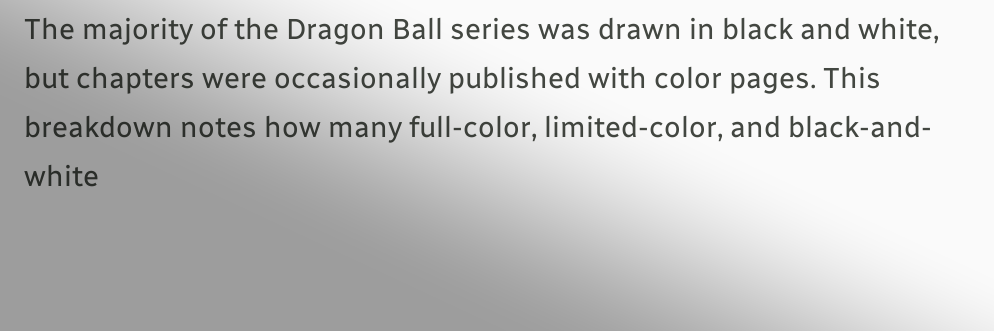The majority of the Dragon Ball series was drawn in black and white, but chapters were occasionally published with color pages. This breakdown notes how many full-color, limited-color, and black-and-white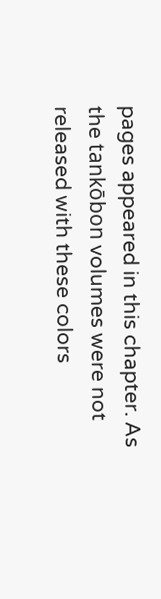pages appeared in this chapter. As the tankōbon volumes were not released with these colors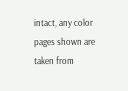intact, any color pages shown are taken from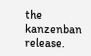the kanzenban release.